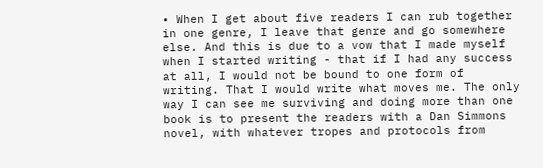• When I get about five readers I can rub together in one genre, I leave that genre and go somewhere else. And this is due to a vow that I made myself when I started writing - that if I had any success at all, I would not be bound to one form of writing. That I would write what moves me. The only way I can see me surviving and doing more than one book is to present the readers with a Dan Simmons novel, with whatever tropes and protocols from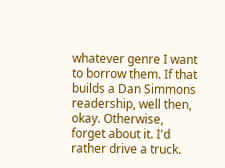whatever genre I want to borrow them. If that builds a Dan Simmons readership, well then, okay. Otherwise, forget about it. I'd rather drive a truck.